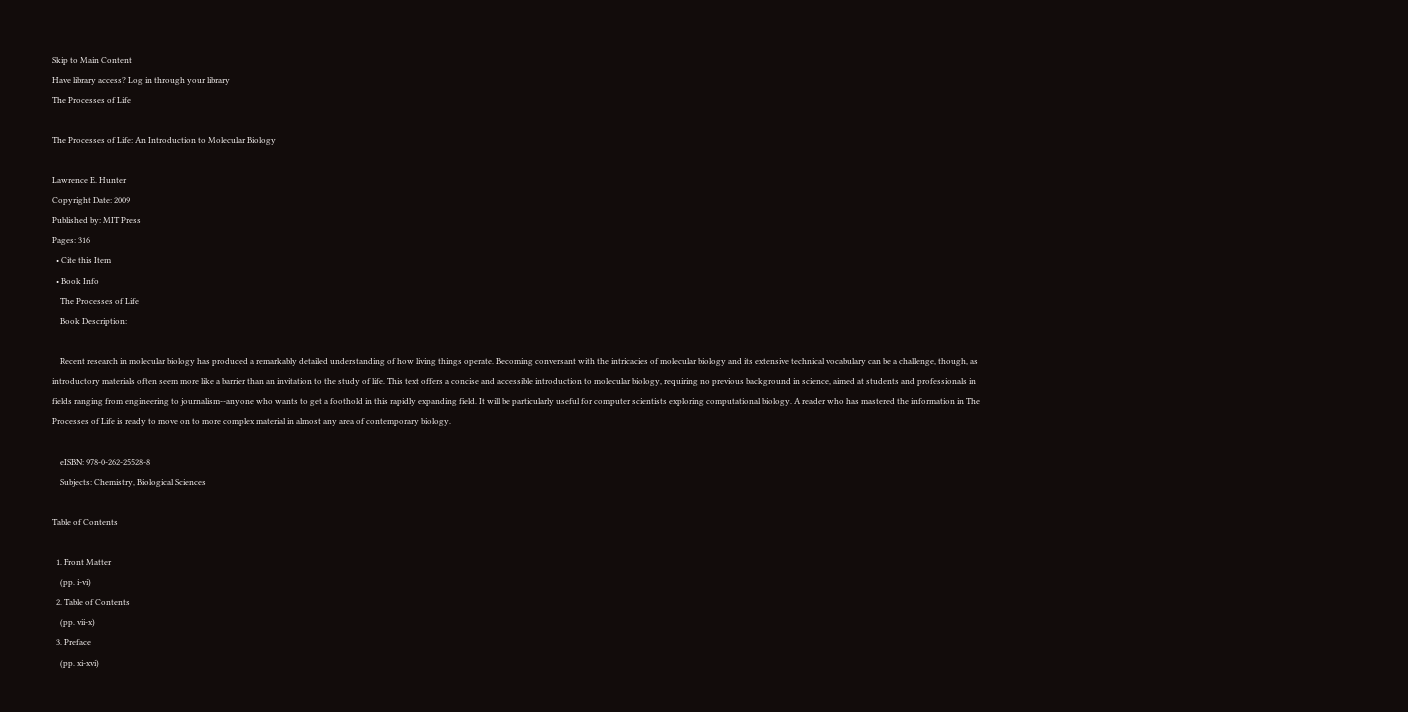Skip to Main Content
Have library access? Log in through your library
The Processes of Life

The Processes of Life: An Introduction to Molecular Biology

Lawrence E. Hunter
Copyright Date: 2009
Published by: MIT Press
Pages: 316
  • Cite this Item
  • Book Info
    The Processes of Life
    Book Description:

    Recent research in molecular biology has produced a remarkably detailed understanding of how living things operate. Becoming conversant with the intricacies of molecular biology and its extensive technical vocabulary can be a challenge, though, as introductory materials often seem more like a barrier than an invitation to the study of life. This text offers a concise and accessible introduction to molecular biology, requiring no previous background in science, aimed at students and professionals in fields ranging from engineering to journalism--anyone who wants to get a foothold in this rapidly expanding field. It will be particularly useful for computer scientists exploring computational biology. A reader who has mastered the information in The Processes of Life is ready to move on to more complex material in almost any area of contemporary biology.

    eISBN: 978-0-262-25528-8
    Subjects: Chemistry, Biological Sciences

Table of Contents

  1. Front Matter
    (pp. i-vi)
  2. Table of Contents
    (pp. vii-x)
  3. Preface
    (pp. xi-xvi)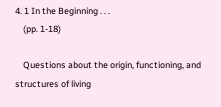4. 1 In the Beginning . . .
    (pp. 1-18)

    Questions about the origin, functioning, and structures of living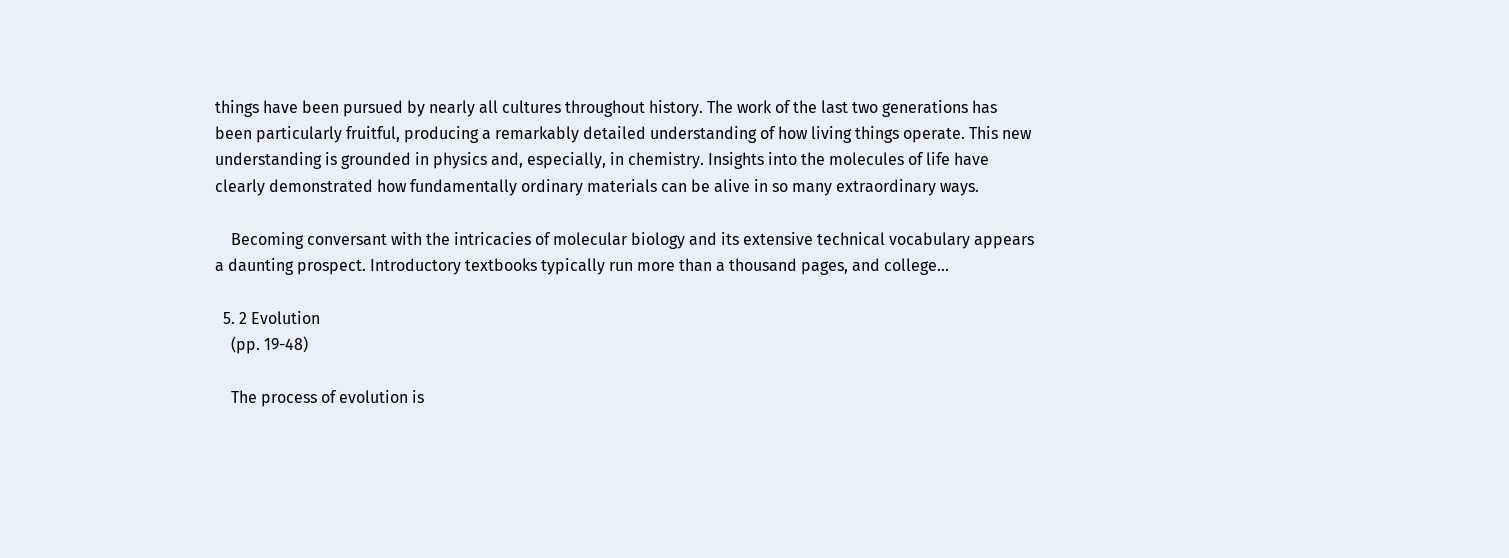things have been pursued by nearly all cultures throughout history. The work of the last two generations has been particularly fruitful, producing a remarkably detailed understanding of how living things operate. This new understanding is grounded in physics and, especially, in chemistry. Insights into the molecules of life have clearly demonstrated how fundamentally ordinary materials can be alive in so many extraordinary ways.

    Becoming conversant with the intricacies of molecular biology and its extensive technical vocabulary appears a daunting prospect. Introductory textbooks typically run more than a thousand pages, and college...

  5. 2 Evolution
    (pp. 19-48)

    The process of evolution is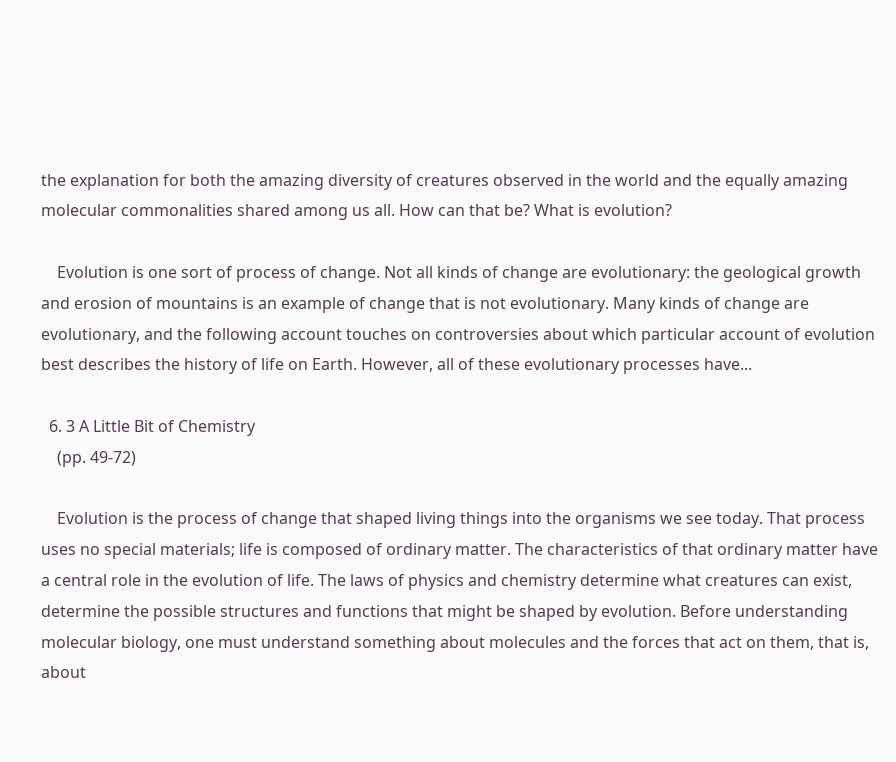the explanation for both the amazing diversity of creatures observed in the world and the equally amazing molecular commonalities shared among us all. How can that be? What is evolution?

    Evolution is one sort of process of change. Not all kinds of change are evolutionary: the geological growth and erosion of mountains is an example of change that is not evolutionary. Many kinds of change are evolutionary, and the following account touches on controversies about which particular account of evolution best describes the history of life on Earth. However, all of these evolutionary processes have...

  6. 3 A Little Bit of Chemistry
    (pp. 49-72)

    Evolution is the process of change that shaped living things into the organisms we see today. That process uses no special materials; life is composed of ordinary matter. The characteristics of that ordinary matter have a central role in the evolution of life. The laws of physics and chemistry determine what creatures can exist, determine the possible structures and functions that might be shaped by evolution. Before understanding molecular biology, one must understand something about molecules and the forces that act on them, that is, about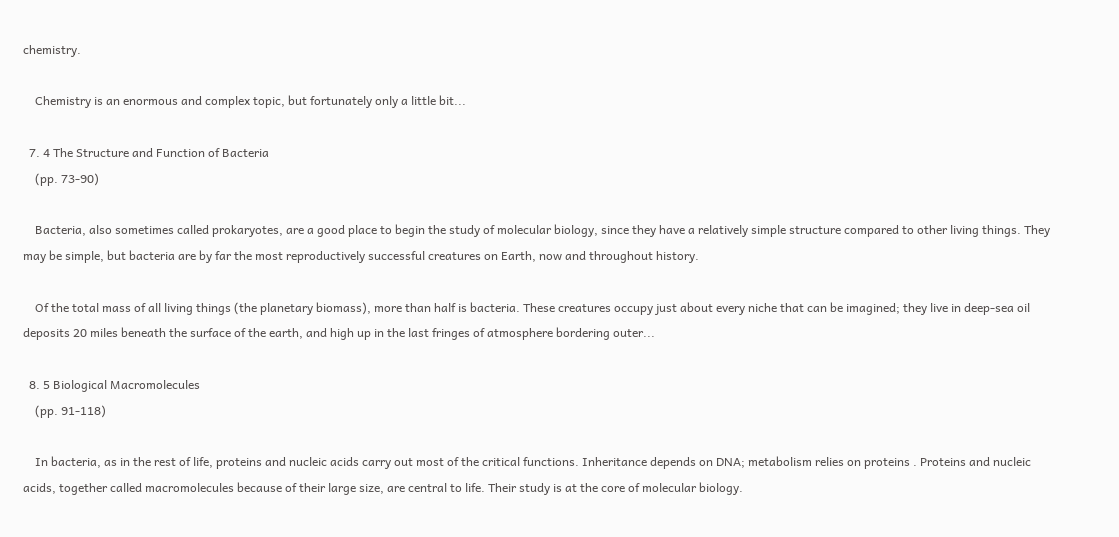chemistry.

    Chemistry is an enormous and complex topic, but fortunately only a little bit...

  7. 4 The Structure and Function of Bacteria
    (pp. 73-90)

    Bacteria, also sometimes called prokaryotes, are a good place to begin the study of molecular biology, since they have a relatively simple structure compared to other living things. They may be simple, but bacteria are by far the most reproductively successful creatures on Earth, now and throughout history.

    Of the total mass of all living things (the planetary biomass), more than half is bacteria. These creatures occupy just about every niche that can be imagined; they live in deep-sea oil deposits 20 miles beneath the surface of the earth, and high up in the last fringes of atmosphere bordering outer...

  8. 5 Biological Macromolecules
    (pp. 91-118)

    In bacteria, as in the rest of life, proteins and nucleic acids carry out most of the critical functions. Inheritance depends on DNA; metabolism relies on proteins . Proteins and nucleic acids, together called macromolecules because of their large size, are central to life. Their study is at the core of molecular biology.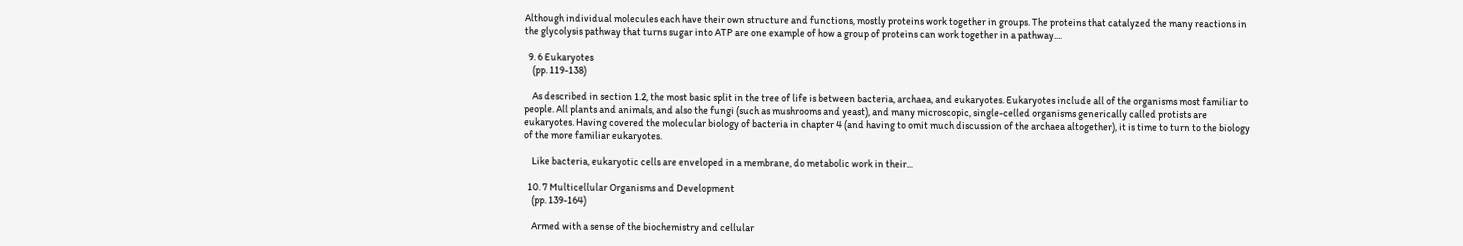Although individual molecules each have their own structure and functions, mostly proteins work together in groups. The proteins that catalyzed the many reactions in the glycolysis pathway that turns sugar into ATP are one example of how a group of proteins can work together in a pathway....

  9. 6 Eukaryotes
    (pp. 119-138)

    As described in section 1.2, the most basic split in the tree of life is between bacteria, archaea, and eukaryotes. Eukaryotes include all of the organisms most familiar to people. All plants and animals, and also the fungi (such as mushrooms and yeast), and many microscopic, single-celled organisms generically called protists are eukaryotes. Having covered the molecular biology of bacteria in chapter 4 (and having to omit much discussion of the archaea altogether), it is time to turn to the biology of the more familiar eukaryotes.

    Like bacteria, eukaryotic cells are enveloped in a membrane, do metabolic work in their...

  10. 7 Multicellular Organisms and Development
    (pp. 139-164)

    Armed with a sense of the biochemistry and cellular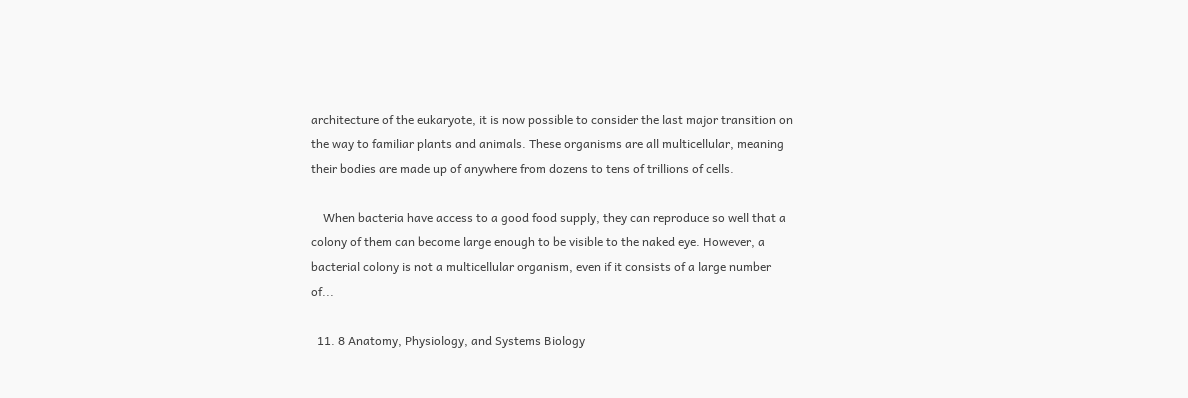architecture of the eukaryote, it is now possible to consider the last major transition on the way to familiar plants and animals. These organisms are all multicellular, meaning their bodies are made up of anywhere from dozens to tens of trillions of cells.

    When bacteria have access to a good food supply, they can reproduce so well that a colony of them can become large enough to be visible to the naked eye. However, a bacterial colony is not a multicellular organism, even if it consists of a large number of...

  11. 8 Anatomy, Physiology, and Systems Biology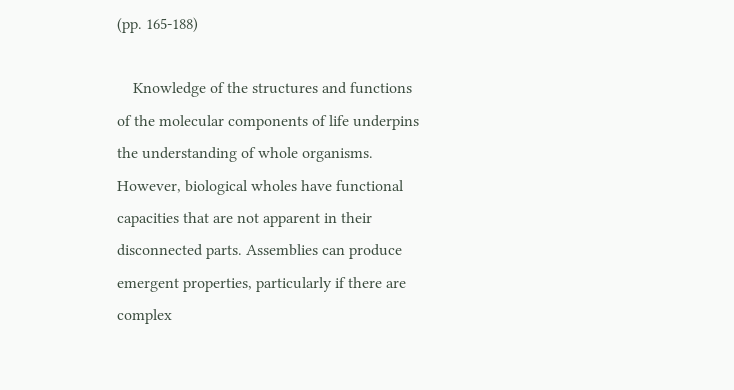(pp. 165-188)

    Knowledge of the structures and functions of the molecular components of life underpins the understanding of whole organisms. However, biological wholes have functional capacities that are not apparent in their disconnected parts. Assemblies can produce emergent properties, particularly if there are complex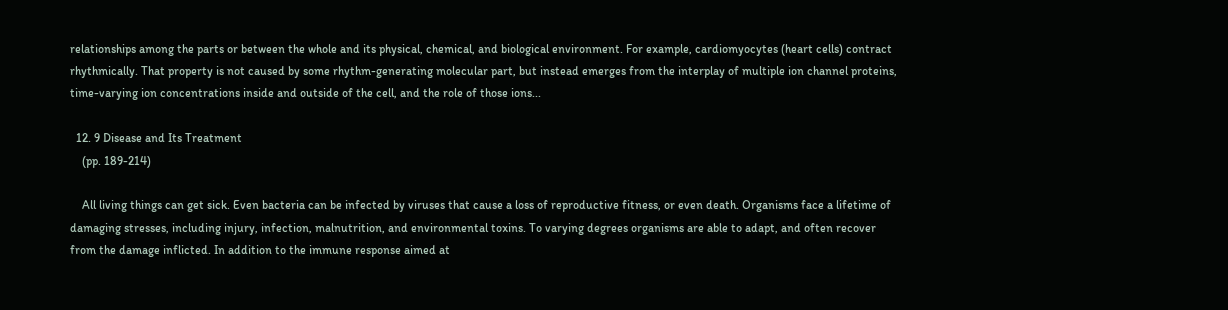relationships among the parts or between the whole and its physical, chemical, and biological environment. For example, cardiomyocytes (heart cells) contract rhythmically. That property is not caused by some rhythm-generating molecular part, but instead emerges from the interplay of multiple ion channel proteins, time-varying ion concentrations inside and outside of the cell, and the role of those ions...

  12. 9 Disease and Its Treatment
    (pp. 189-214)

    All living things can get sick. Even bacteria can be infected by viruses that cause a loss of reproductive fitness, or even death. Organisms face a lifetime of damaging stresses, including injury, infection, malnutrition, and environmental toxins. To varying degrees organisms are able to adapt, and often recover from the damage inflicted. In addition to the immune response aimed at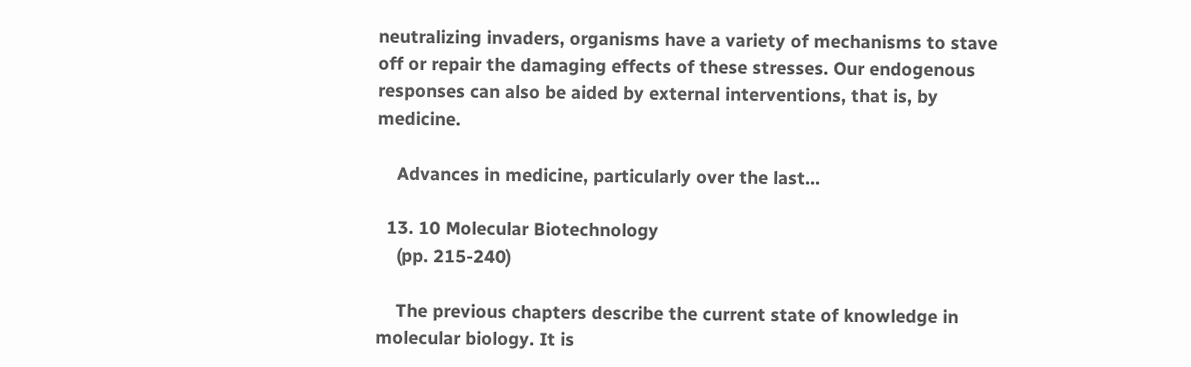neutralizing invaders, organisms have a variety of mechanisms to stave off or repair the damaging effects of these stresses. Our endogenous responses can also be aided by external interventions, that is, by medicine.

    Advances in medicine, particularly over the last...

  13. 10 Molecular Biotechnology
    (pp. 215-240)

    The previous chapters describe the current state of knowledge in molecular biology. It is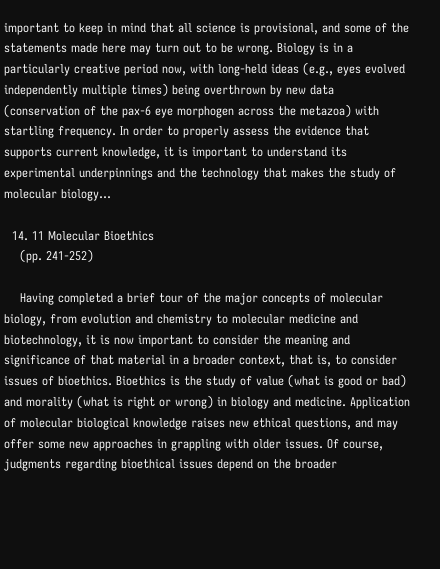important to keep in mind that all science is provisional, and some of the statements made here may turn out to be wrong. Biology is in a particularly creative period now, with long-held ideas (e.g., eyes evolved independently multiple times) being overthrown by new data (conservation of the pax-6 eye morphogen across the metazoa) with startling frequency. In order to properly assess the evidence that supports current knowledge, it is important to understand its experimental underpinnings and the technology that makes the study of molecular biology...

  14. 11 Molecular Bioethics
    (pp. 241-252)

    Having completed a brief tour of the major concepts of molecular biology, from evolution and chemistry to molecular medicine and biotechnology, it is now important to consider the meaning and significance of that material in a broader context, that is, to consider issues of bioethics. Bioethics is the study of value (what is good or bad) and morality (what is right or wrong) in biology and medicine. Application of molecular biological knowledge raises new ethical questions, and may offer some new approaches in grappling with older issues. Of course, judgments regarding bioethical issues depend on the broader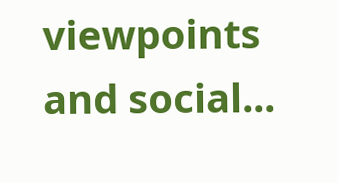viewpoints and social...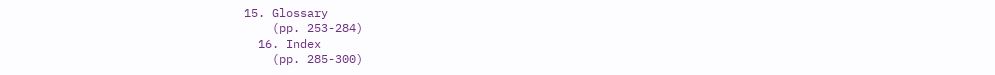15. Glossary
    (pp. 253-284)
  16. Index
    (pp. 285-300)